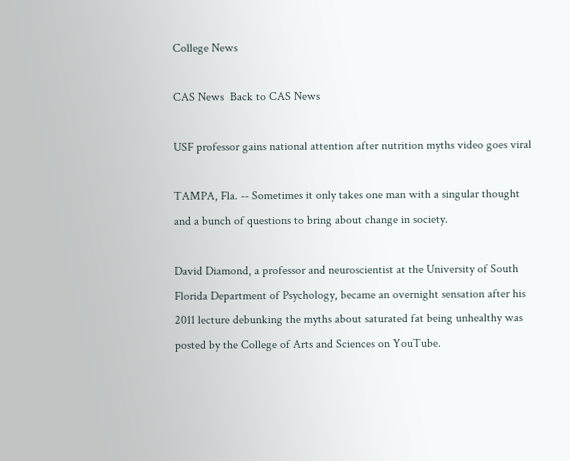College News

CAS News  Back to CAS News

USF professor gains national attention after nutrition myths video goes viral

TAMPA, Fla. -- Sometimes it only takes one man with a singular thought and a bunch of questions to bring about change in society.

David Diamond, a professor and neuroscientist at the University of South Florida Department of Psychology, became an overnight sensation after his 2011 lecture debunking the myths about saturated fat being unhealthy was posted by the College of Arts and Sciences on YouTube.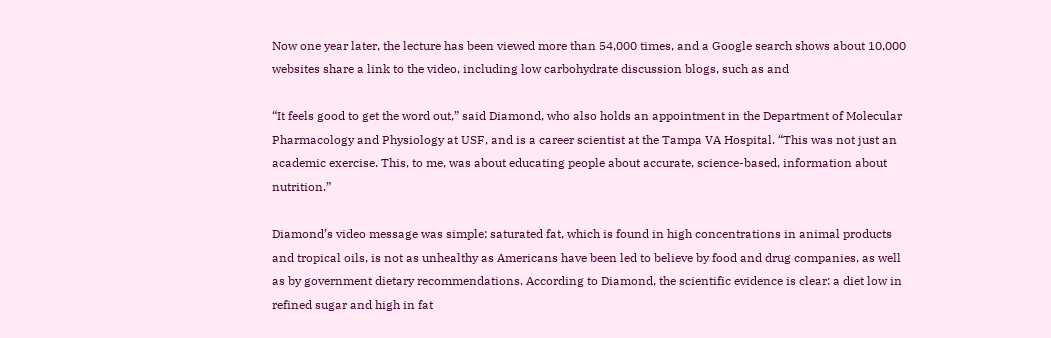Now one year later, the lecture has been viewed more than 54,000 times, and a Google search shows about 10,000 websites share a link to the video, including low carbohydrate discussion blogs, such as and

“It feels good to get the word out,” said Diamond, who also holds an appointment in the Department of Molecular Pharmacology and Physiology at USF, and is a career scientist at the Tampa VA Hospital. “This was not just an academic exercise. This, to me, was about educating people about accurate, science-based, information about nutrition.”

Diamond’s video message was simple: saturated fat, which is found in high concentrations in animal products and tropical oils, is not as unhealthy as Americans have been led to believe by food and drug companies, as well as by government dietary recommendations. According to Diamond, the scientific evidence is clear: a diet low in refined sugar and high in fat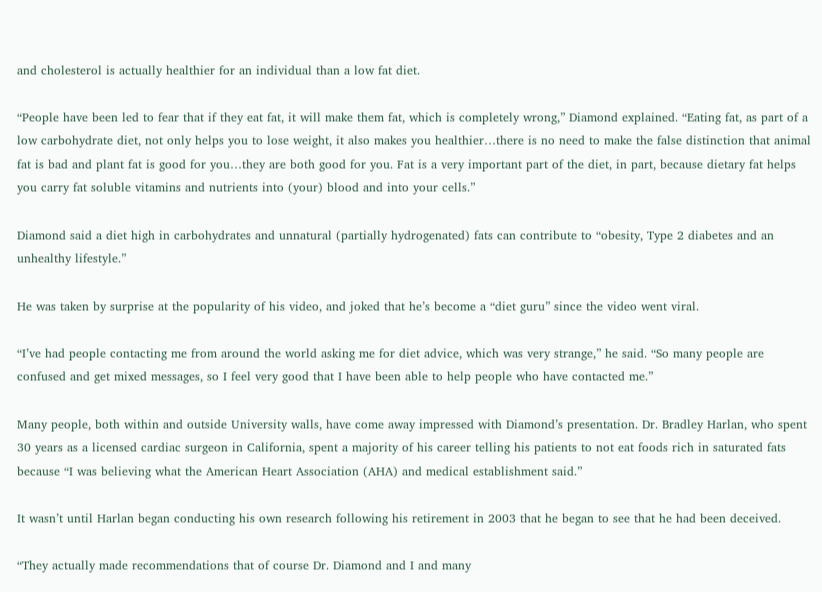and cholesterol is actually healthier for an individual than a low fat diet.

“People have been led to fear that if they eat fat, it will make them fat, which is completely wrong,” Diamond explained. “Eating fat, as part of a low carbohydrate diet, not only helps you to lose weight, it also makes you healthier…there is no need to make the false distinction that animal fat is bad and plant fat is good for you…they are both good for you. Fat is a very important part of the diet, in part, because dietary fat helps you carry fat soluble vitamins and nutrients into (your) blood and into your cells.”

Diamond said a diet high in carbohydrates and unnatural (partially hydrogenated) fats can contribute to “obesity, Type 2 diabetes and an unhealthy lifestyle.”

He was taken by surprise at the popularity of his video, and joked that he’s become a “diet guru” since the video went viral.

“I’ve had people contacting me from around the world asking me for diet advice, which was very strange,” he said. “So many people are confused and get mixed messages, so I feel very good that I have been able to help people who have contacted me.”

Many people, both within and outside University walls, have come away impressed with Diamond’s presentation. Dr. Bradley Harlan, who spent 30 years as a licensed cardiac surgeon in California, spent a majority of his career telling his patients to not eat foods rich in saturated fats because “I was believing what the American Heart Association (AHA) and medical establishment said.”

It wasn’t until Harlan began conducting his own research following his retirement in 2003 that he began to see that he had been deceived.

“They actually made recommendations that of course Dr. Diamond and I and many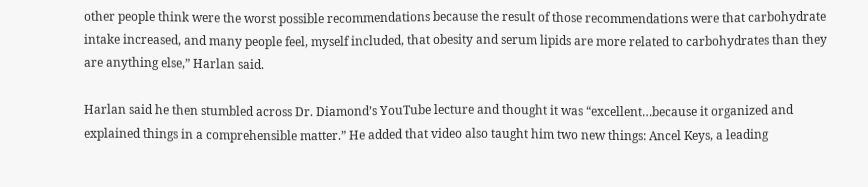other people think were the worst possible recommendations because the result of those recommendations were that carbohydrate intake increased, and many people feel, myself included, that obesity and serum lipids are more related to carbohydrates than they are anything else,” Harlan said.

Harlan said he then stumbled across Dr. Diamond’s YouTube lecture and thought it was “excellent…because it organized and explained things in a comprehensible matter.” He added that video also taught him two new things: Ancel Keys, a leading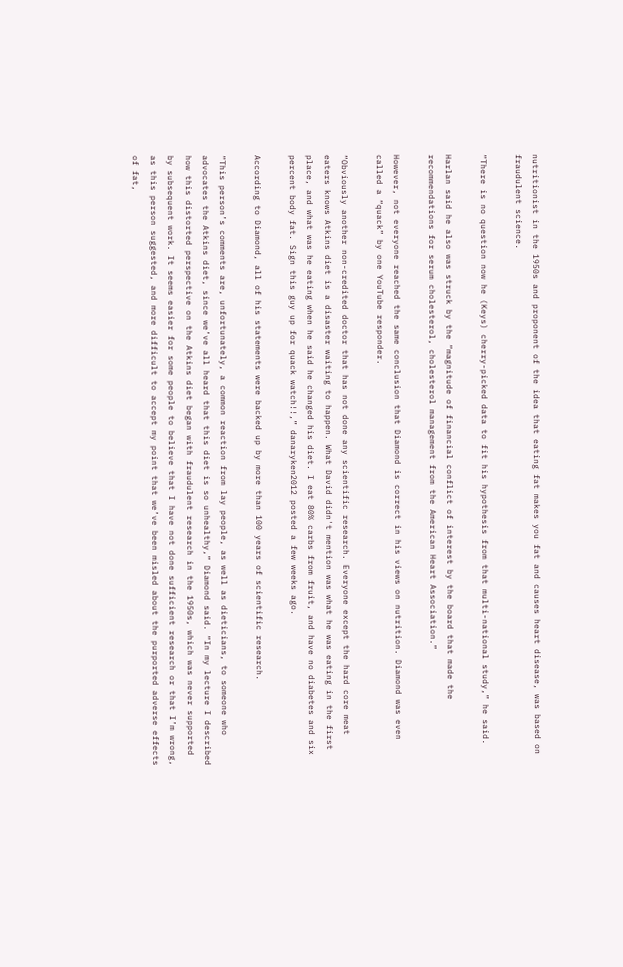nutritionist in the 1950s and proponent of the idea that eating fat makes you fat and causes heart disease, was based on fraudulent science.

“There is no question now he (Keys) cherry-picked data to fit his hypothesis from that multi-national study,” he said.

Harlan said he also was struck by the “magnitude of financial conflict of interest by the board that made the recommendations for serum cholesterol, cholesterol management from the American Heart Association.”

However, not everyone reached the same conclusion that Diamond is correct in his views on nutrition. Diamond was even called a “quack” by one YouTube responder.

“Obviously another non-credited doctor that has not done any scientific research. Everyone except the hard core meat eaters knows Atkins diet is a disaster waiting to happen. What David didn't mention was what he was eating in the first place, and what was he eating when he said he changed his diet. I eat 80% carbs from fruit, and have no diabetes and six percent body fat. Sign this guy up for quack watch!!,” danaryken2012 posted a few weeks ago.

According to Diamond, all of his statements were backed up by more than 100 years of scientific research.

“This person’s comments are, unfortunately, a common reaction from lay people, as well as dieticians, to someone who advocates the Atkins diet, since we’ve all heard that this diet is so unhealthy,” Diamond said. “In my lecture I described how this distorted perspective on the Atkins diet began with fraudulent research in the 1950s, which was never supported by subsequent work. It seems easier for some people to believe that I have not done sufficient research or that I’m wrong, as this person suggested, and more difficult to accept my point that we’ve been misled about the purported adverse effects of fat,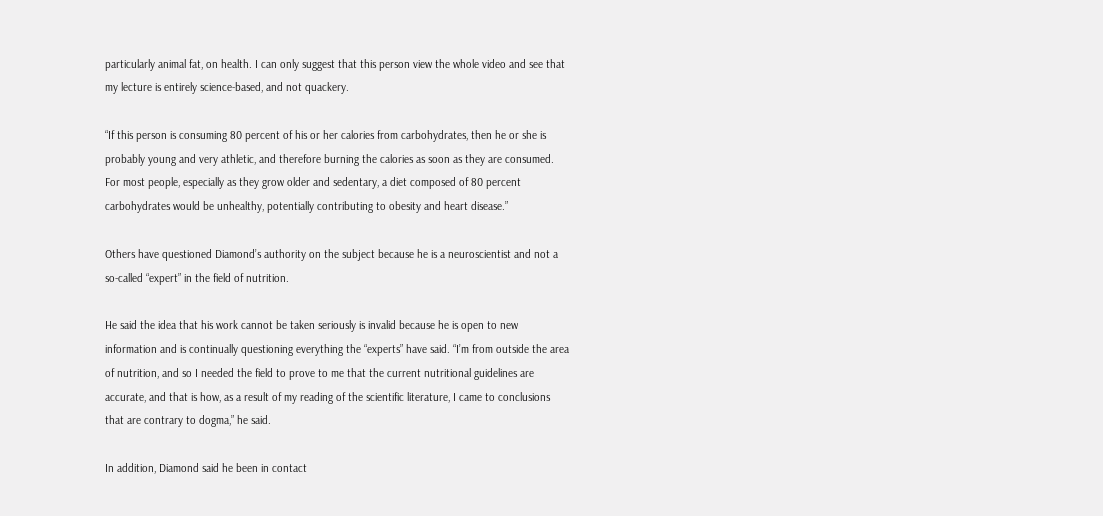particularly animal fat, on health. I can only suggest that this person view the whole video and see that my lecture is entirely science-based, and not quackery.

“If this person is consuming 80 percent of his or her calories from carbohydrates, then he or she is probably young and very athletic, and therefore burning the calories as soon as they are consumed. For most people, especially as they grow older and sedentary, a diet composed of 80 percent carbohydrates would be unhealthy, potentially contributing to obesity and heart disease.”

Others have questioned Diamond’s authority on the subject because he is a neuroscientist and not a so-called “expert” in the field of nutrition.

He said the idea that his work cannot be taken seriously is invalid because he is open to new information and is continually questioning everything the “experts” have said. “I’m from outside the area of nutrition, and so I needed the field to prove to me that the current nutritional guidelines are accurate, and that is how, as a result of my reading of the scientific literature, I came to conclusions that are contrary to dogma,” he said.

In addition, Diamond said he been in contact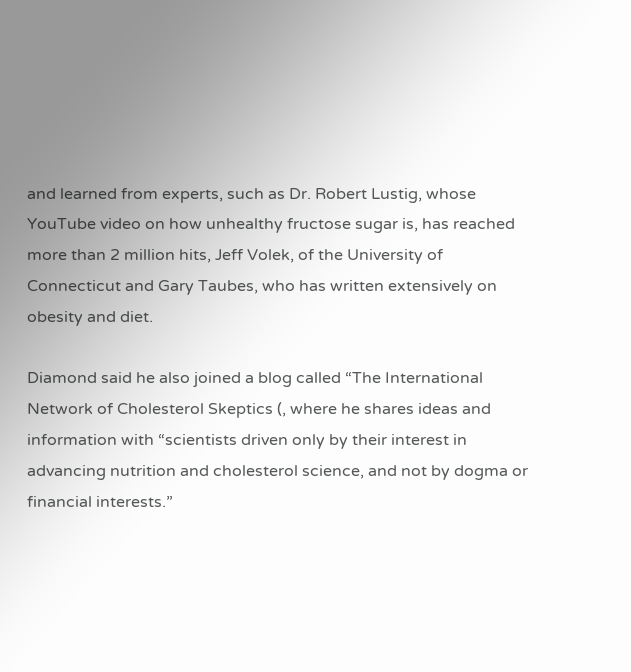and learned from experts, such as Dr. Robert Lustig, whose YouTube video on how unhealthy fructose sugar is, has reached more than 2 million hits, Jeff Volek, of the University of Connecticut and Gary Taubes, who has written extensively on obesity and diet.

Diamond said he also joined a blog called “The International Network of Cholesterol Skeptics (, where he shares ideas and information with “scientists driven only by their interest in advancing nutrition and cholesterol science, and not by dogma or financial interests.”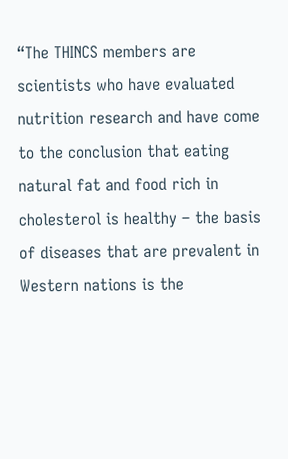“The THINCS members are scientists who have evaluated nutrition research and have come to the conclusion that eating natural fat and food rich in cholesterol is healthy – the basis of diseases that are prevalent in Western nations is the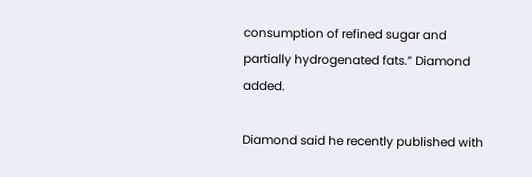consumption of refined sugar and partially hydrogenated fats.” Diamond added.

Diamond said he recently published with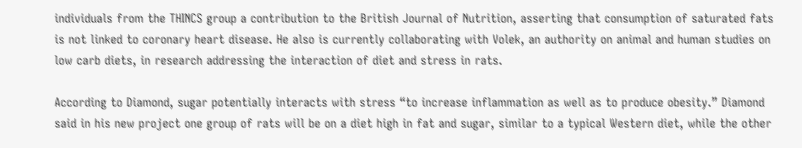individuals from the THINCS group a contribution to the British Journal of Nutrition, asserting that consumption of saturated fats is not linked to coronary heart disease. He also is currently collaborating with Volek, an authority on animal and human studies on low carb diets, in research addressing the interaction of diet and stress in rats.

According to Diamond, sugar potentially interacts with stress “to increase inflammation as well as to produce obesity.” Diamond said in his new project one group of rats will be on a diet high in fat and sugar, similar to a typical Western diet, while the other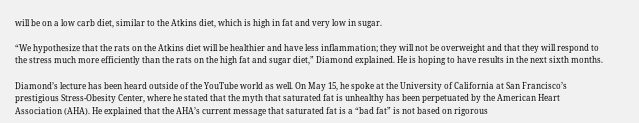will be on a low carb diet, similar to the Atkins diet, which is high in fat and very low in sugar.

“We hypothesize that the rats on the Atkins diet will be healthier and have less inflammation; they will not be overweight and that they will respond to the stress much more efficiently than the rats on the high fat and sugar diet,” Diamond explained. He is hoping to have results in the next sixth months.

Diamond’s lecture has been heard outside of the YouTube world as well. On May 15, he spoke at the University of California at San Francisco’s prestigious Stress-Obesity Center, where he stated that the myth that saturated fat is unhealthy has been perpetuated by the American Heart Association (AHA). He explained that the AHA’s current message that saturated fat is a “bad fat” is not based on rigorous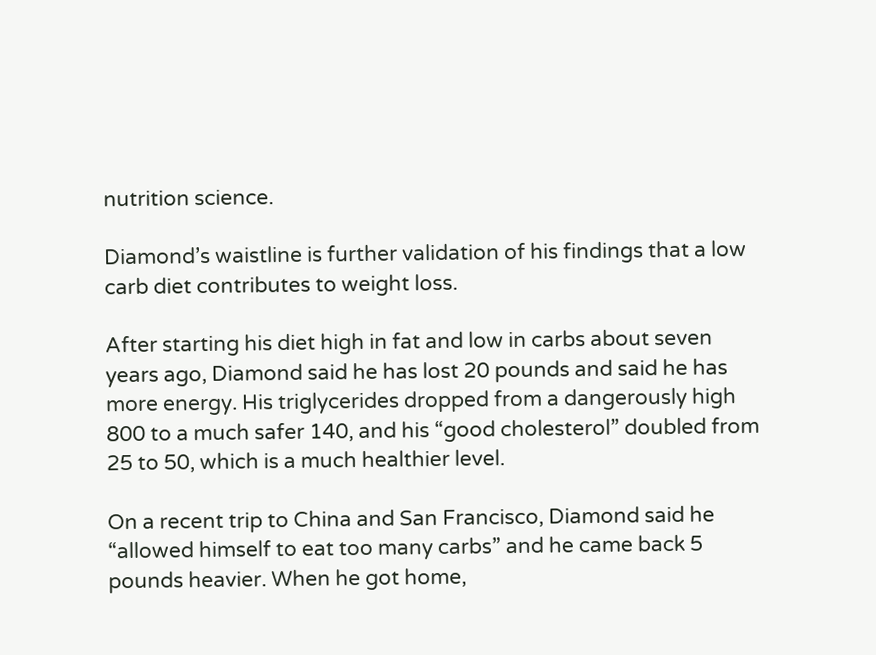nutrition science.

Diamond’s waistline is further validation of his findings that a low carb diet contributes to weight loss.

After starting his diet high in fat and low in carbs about seven years ago, Diamond said he has lost 20 pounds and said he has more energy. His triglycerides dropped from a dangerously high 800 to a much safer 140, and his “good cholesterol” doubled from 25 to 50, which is a much healthier level.

On a recent trip to China and San Francisco, Diamond said he “allowed himself to eat too many carbs” and he came back 5 pounds heavier. When he got home,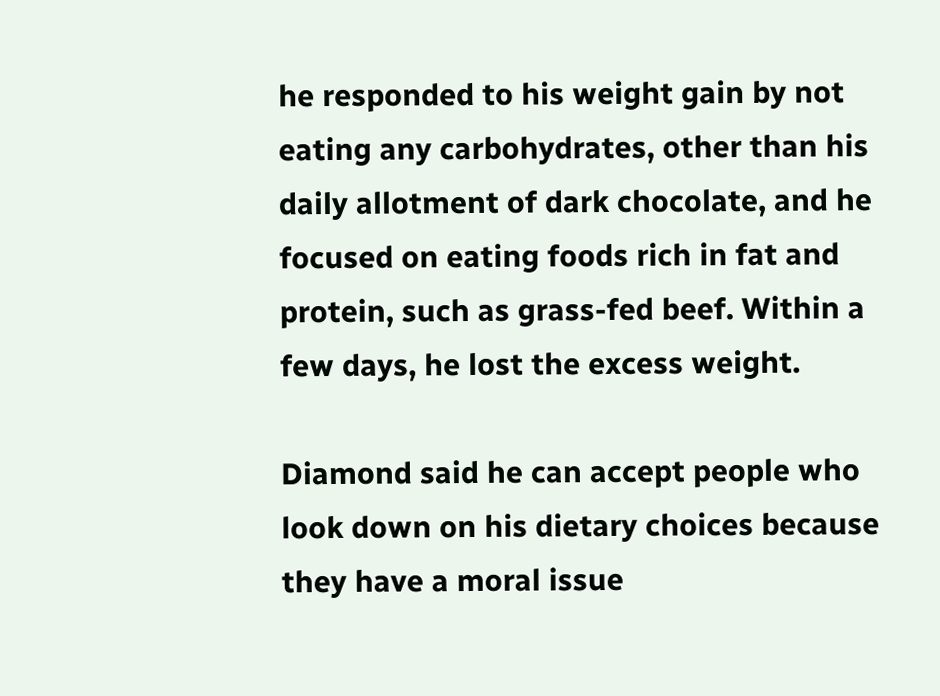he responded to his weight gain by not eating any carbohydrates, other than his daily allotment of dark chocolate, and he focused on eating foods rich in fat and protein, such as grass-fed beef. Within a few days, he lost the excess weight.

Diamond said he can accept people who look down on his dietary choices because they have a moral issue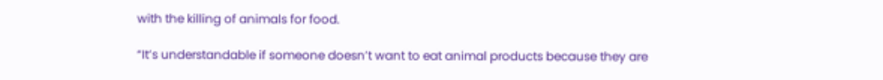with the killing of animals for food.

“It’s understandable if someone doesn’t want to eat animal products because they are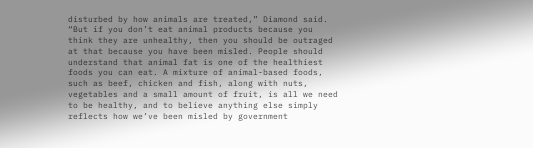disturbed by how animals are treated,” Diamond said. “But if you don’t eat animal products because you think they are unhealthy, then you should be outraged at that because you have been misled. People should understand that animal fat is one of the healthiest foods you can eat. A mixture of animal-based foods, such as beef, chicken and fish, along with nuts, vegetables and a small amount of fruit, is all we need to be healthy, and to believe anything else simply reflects how we’ve been misled by government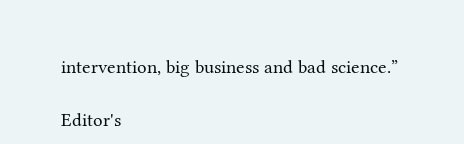intervention, big business and bad science.”

Editor's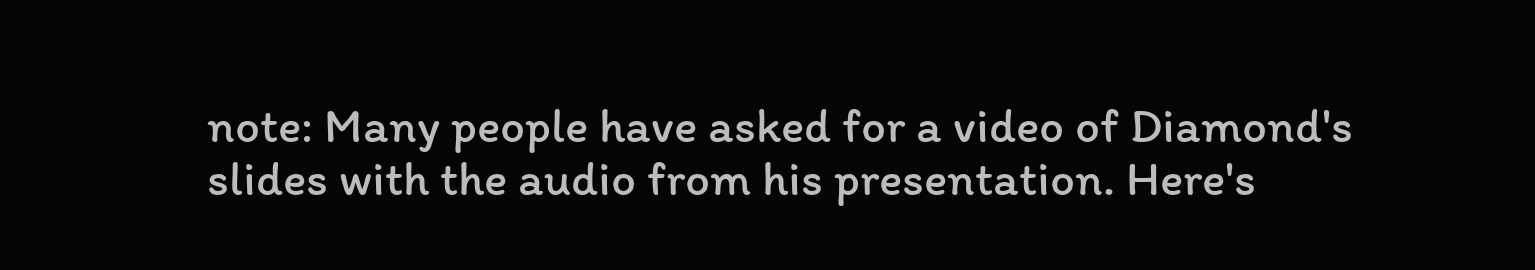note: Many people have asked for a video of Diamond's slides with the audio from his presentation. Here's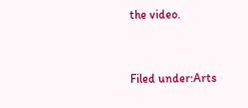the video.


Filed under:Arts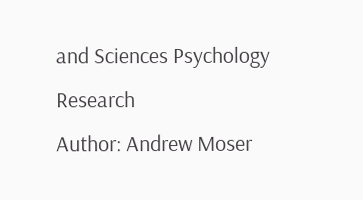and Sciences Psychology Research
Author: Andrew Moser